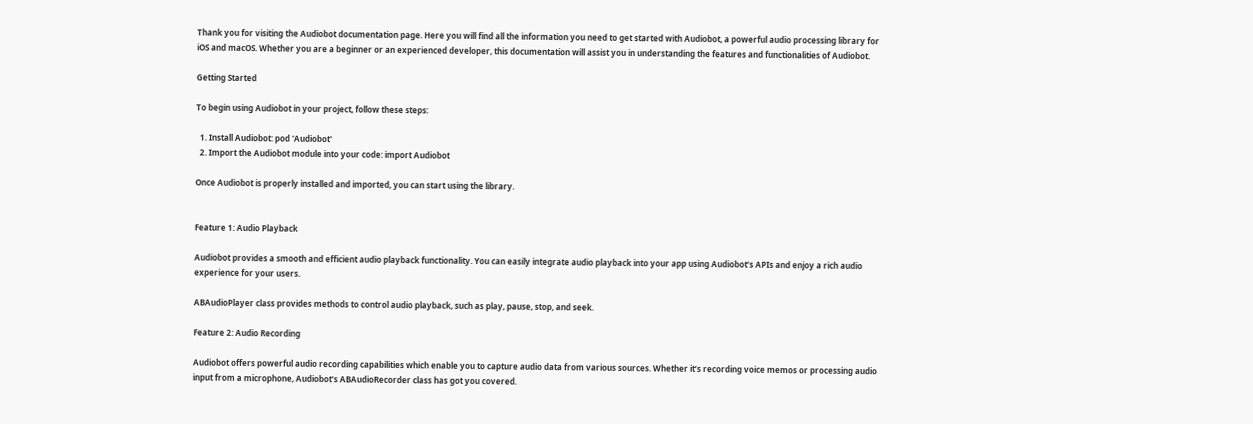Thank you for visiting the Audiobot documentation page. Here you will find all the information you need to get started with Audiobot, a powerful audio processing library for iOS and macOS. Whether you are a beginner or an experienced developer, this documentation will assist you in understanding the features and functionalities of Audiobot.

Getting Started

To begin using Audiobot in your project, follow these steps:

  1. Install Audiobot: pod 'Audiobot'
  2. Import the Audiobot module into your code: import Audiobot

Once Audiobot is properly installed and imported, you can start using the library.


Feature 1: Audio Playback

Audiobot provides a smooth and efficient audio playback functionality. You can easily integrate audio playback into your app using Audiobot’s APIs and enjoy a rich audio experience for your users.

ABAudioPlayer class provides methods to control audio playback, such as play, pause, stop, and seek.

Feature 2: Audio Recording

Audiobot offers powerful audio recording capabilities which enable you to capture audio data from various sources. Whether it’s recording voice memos or processing audio input from a microphone, Audiobot’s ABAudioRecorder class has got you covered.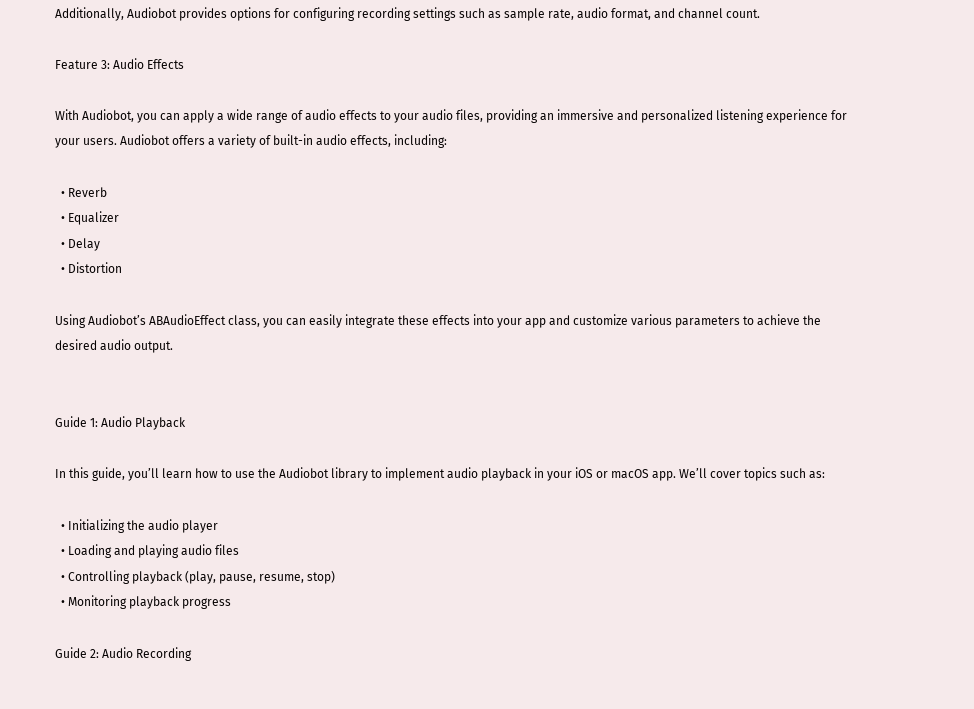Additionally, Audiobot provides options for configuring recording settings such as sample rate, audio format, and channel count.

Feature 3: Audio Effects

With Audiobot, you can apply a wide range of audio effects to your audio files, providing an immersive and personalized listening experience for your users. Audiobot offers a variety of built-in audio effects, including:

  • Reverb
  • Equalizer
  • Delay
  • Distortion

Using Audiobot’s ABAudioEffect class, you can easily integrate these effects into your app and customize various parameters to achieve the desired audio output.


Guide 1: Audio Playback

In this guide, you’ll learn how to use the Audiobot library to implement audio playback in your iOS or macOS app. We’ll cover topics such as:

  • Initializing the audio player
  • Loading and playing audio files
  • Controlling playback (play, pause, resume, stop)
  • Monitoring playback progress

Guide 2: Audio Recording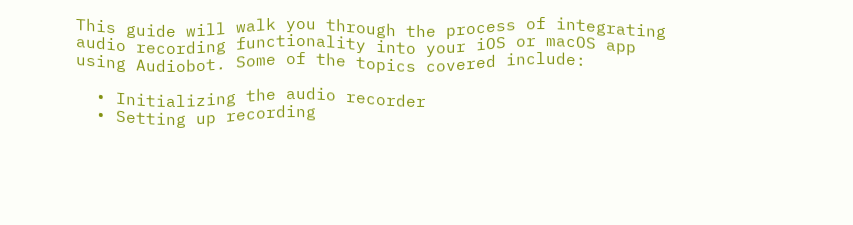This guide will walk you through the process of integrating audio recording functionality into your iOS or macOS app using Audiobot. Some of the topics covered include:

  • Initializing the audio recorder
  • Setting up recording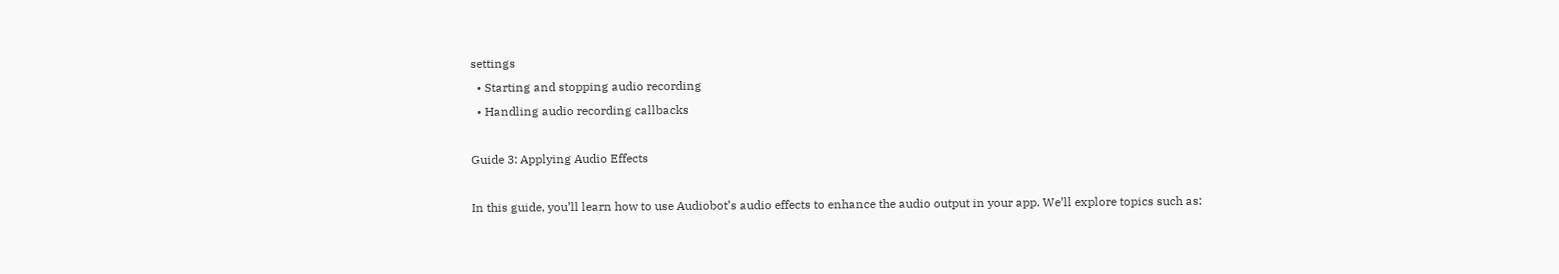settings
  • Starting and stopping audio recording
  • Handling audio recording callbacks

Guide 3: Applying Audio Effects

In this guide, you’ll learn how to use Audiobot’s audio effects to enhance the audio output in your app. We’ll explore topics such as: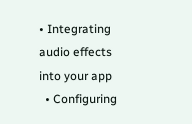• Integrating audio effects into your app
  • Configuring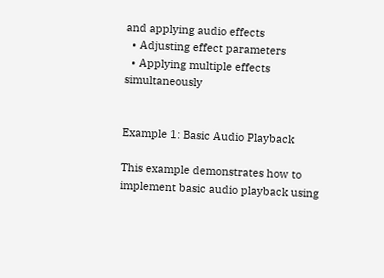and applying audio effects
  • Adjusting effect parameters
  • Applying multiple effects simultaneously


Example 1: Basic Audio Playback

This example demonstrates how to implement basic audio playback using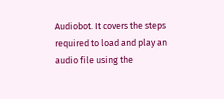Audiobot. It covers the steps required to load and play an audio file using the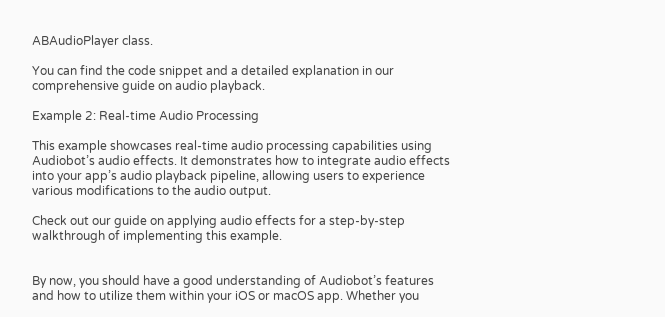ABAudioPlayer class.

You can find the code snippet and a detailed explanation in our comprehensive guide on audio playback.

Example 2: Real-time Audio Processing

This example showcases real-time audio processing capabilities using Audiobot’s audio effects. It demonstrates how to integrate audio effects into your app’s audio playback pipeline, allowing users to experience various modifications to the audio output.

Check out our guide on applying audio effects for a step-by-step walkthrough of implementing this example.


By now, you should have a good understanding of Audiobot’s features and how to utilize them within your iOS or macOS app. Whether you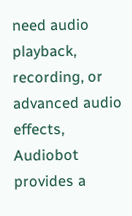need audio playback, recording, or advanced audio effects, Audiobot provides a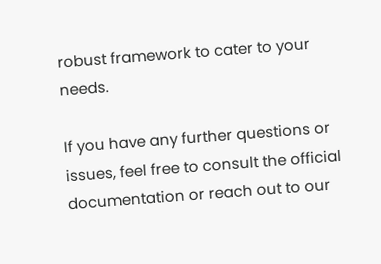robust framework to cater to your needs.

If you have any further questions or issues, feel free to consult the official documentation or reach out to our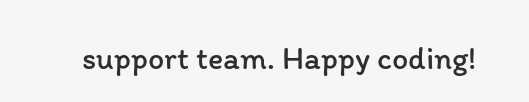support team. Happy coding!